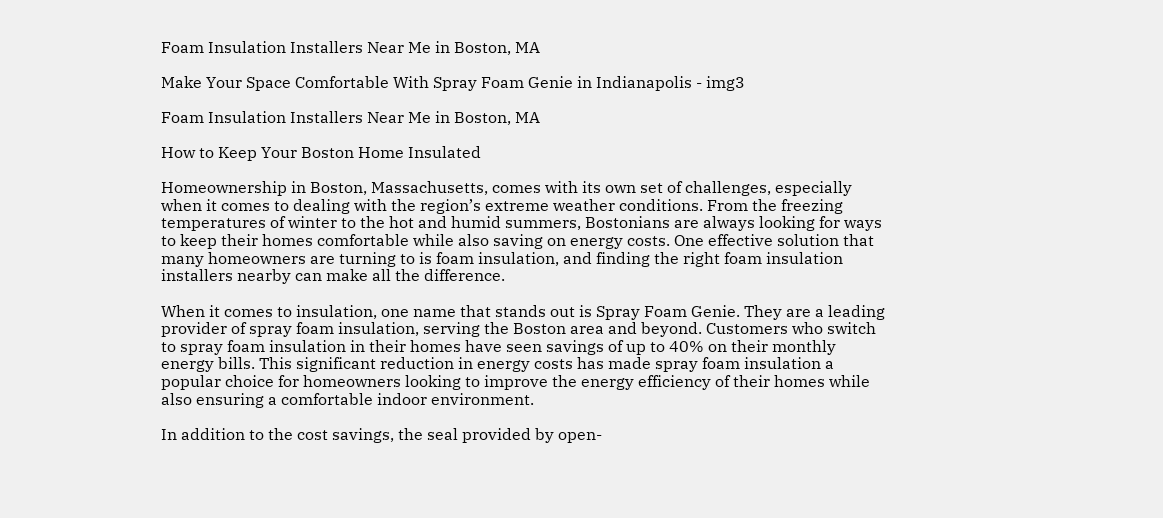Foam Insulation Installers Near Me in Boston, MA

Make Your Space Comfortable With Spray Foam Genie in Indianapolis - img3

Foam Insulation Installers Near Me in Boston, MA

How to Keep Your Boston Home Insulated

Homeownership in Boston, Massachusetts, comes with its own set of challenges, especially when it comes to dealing with the region’s extreme weather conditions. From the freezing temperatures of winter to the hot and humid summers, Bostonians are always looking for ways to keep their homes comfortable while also saving on energy costs. One effective solution that many homeowners are turning to is foam insulation, and finding the right foam insulation installers nearby can make all the difference.

When it comes to insulation, one name that stands out is Spray Foam Genie. They are a leading provider of spray foam insulation, serving the Boston area and beyond. Customers who switch to spray foam insulation in their homes have seen savings of up to 40% on their monthly energy bills. This significant reduction in energy costs has made spray foam insulation a popular choice for homeowners looking to improve the energy efficiency of their homes while also ensuring a comfortable indoor environment.

In addition to the cost savings, the seal provided by open-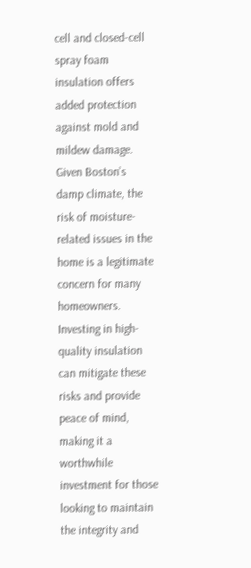cell and closed-cell spray foam insulation offers added protection against mold and mildew damage. Given Boston’s damp climate, the risk of moisture-related issues in the home is a legitimate concern for many homeowners. Investing in high-quality insulation can mitigate these risks and provide peace of mind, making it a worthwhile investment for those looking to maintain the integrity and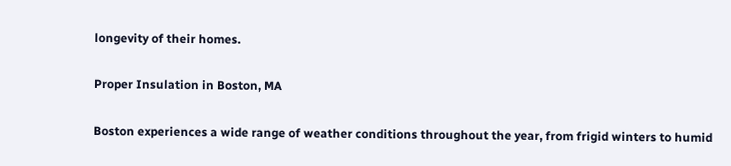longevity of their homes.

Proper Insulation in Boston, MA

Boston experiences a wide range of weather conditions throughout the year, from frigid winters to humid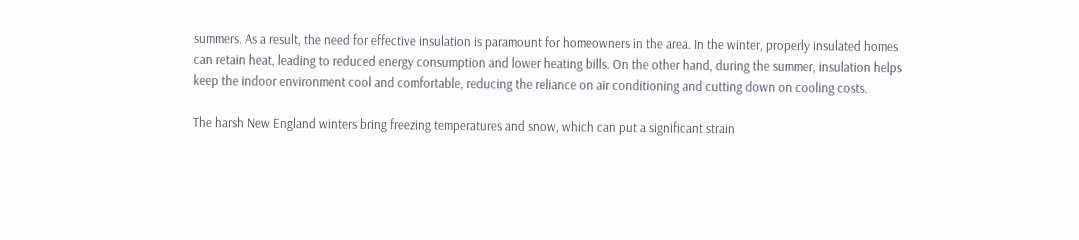summers. As a result, the need for effective insulation is paramount for homeowners in the area. In the winter, properly insulated homes can retain heat, leading to reduced energy consumption and lower heating bills. On the other hand, during the summer, insulation helps keep the indoor environment cool and comfortable, reducing the reliance on air conditioning and cutting down on cooling costs.

The harsh New England winters bring freezing temperatures and snow, which can put a significant strain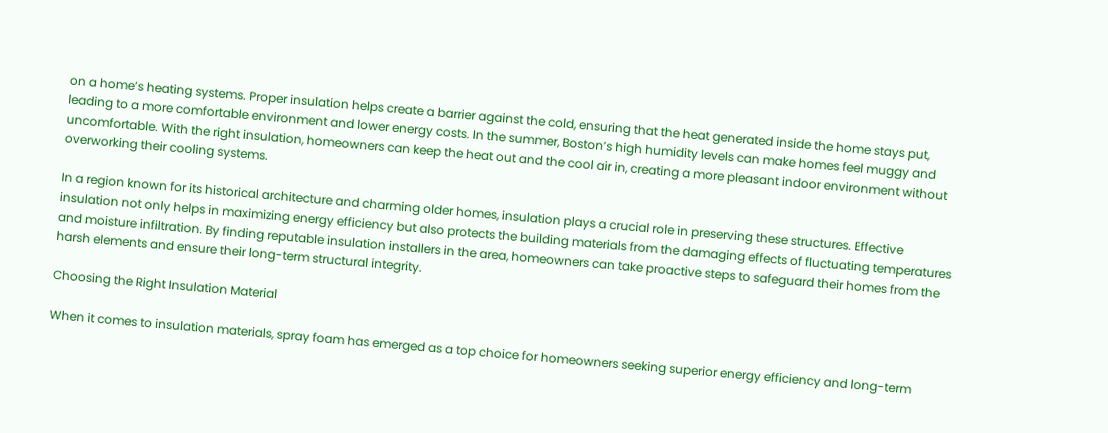on a home’s heating systems. Proper insulation helps create a barrier against the cold, ensuring that the heat generated inside the home stays put, leading to a more comfortable environment and lower energy costs. In the summer, Boston’s high humidity levels can make homes feel muggy and uncomfortable. With the right insulation, homeowners can keep the heat out and the cool air in, creating a more pleasant indoor environment without overworking their cooling systems.

In a region known for its historical architecture and charming older homes, insulation plays a crucial role in preserving these structures. Effective insulation not only helps in maximizing energy efficiency but also protects the building materials from the damaging effects of fluctuating temperatures and moisture infiltration. By finding reputable insulation installers in the area, homeowners can take proactive steps to safeguard their homes from the harsh elements and ensure their long-term structural integrity.

Choosing the Right Insulation Material

When it comes to insulation materials, spray foam has emerged as a top choice for homeowners seeking superior energy efficiency and long-term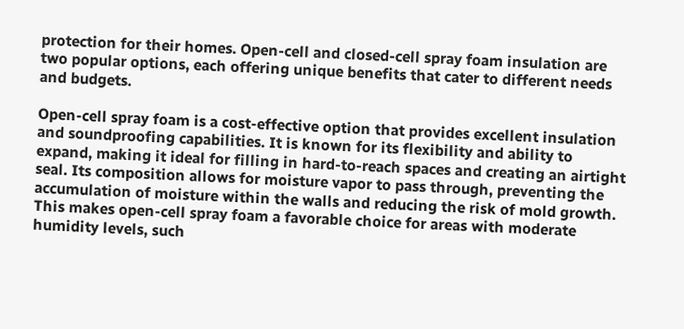protection for their homes. Open-cell and closed-cell spray foam insulation are two popular options, each offering unique benefits that cater to different needs and budgets.

Open-cell spray foam is a cost-effective option that provides excellent insulation and soundproofing capabilities. It is known for its flexibility and ability to expand, making it ideal for filling in hard-to-reach spaces and creating an airtight seal. Its composition allows for moisture vapor to pass through, preventing the accumulation of moisture within the walls and reducing the risk of mold growth. This makes open-cell spray foam a favorable choice for areas with moderate humidity levels, such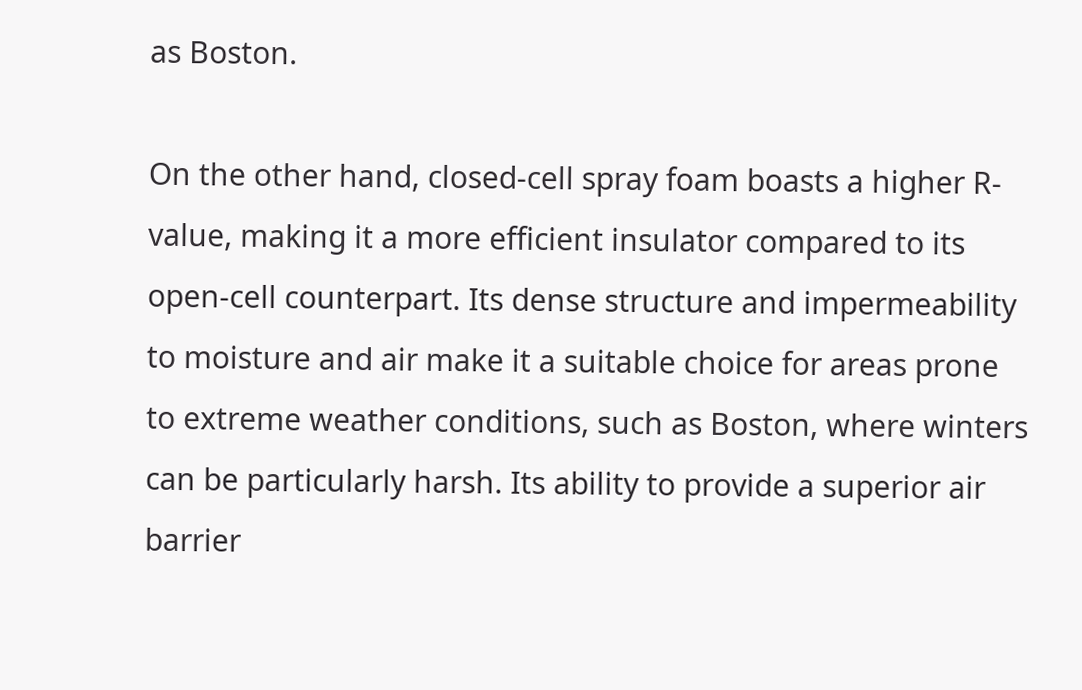as Boston.

On the other hand, closed-cell spray foam boasts a higher R-value, making it a more efficient insulator compared to its open-cell counterpart. Its dense structure and impermeability to moisture and air make it a suitable choice for areas prone to extreme weather conditions, such as Boston, where winters can be particularly harsh. Its ability to provide a superior air barrier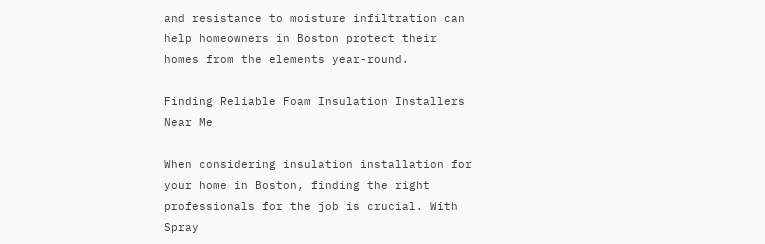and resistance to moisture infiltration can help homeowners in Boston protect their homes from the elements year-round.

Finding Reliable Foam Insulation Installers Near Me

When considering insulation installation for your home in Boston, finding the right professionals for the job is crucial. With Spray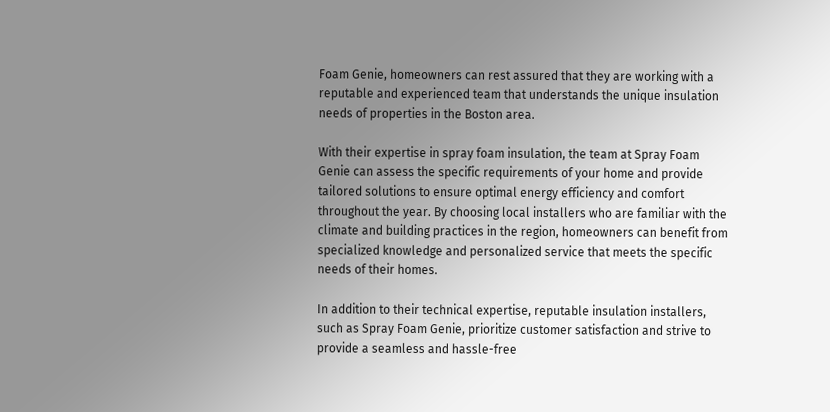Foam Genie, homeowners can rest assured that they are working with a reputable and experienced team that understands the unique insulation needs of properties in the Boston area.

With their expertise in spray foam insulation, the team at Spray Foam Genie can assess the specific requirements of your home and provide tailored solutions to ensure optimal energy efficiency and comfort throughout the year. By choosing local installers who are familiar with the climate and building practices in the region, homeowners can benefit from specialized knowledge and personalized service that meets the specific needs of their homes.

In addition to their technical expertise, reputable insulation installers, such as Spray Foam Genie, prioritize customer satisfaction and strive to provide a seamless and hassle-free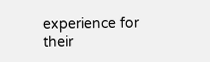experience for their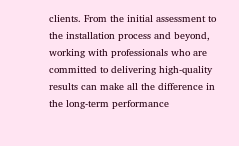clients. From the initial assessment to the installation process and beyond, working with professionals who are committed to delivering high-quality results can make all the difference in the long-term performance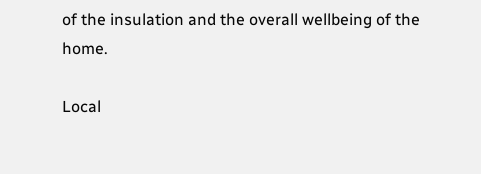of the insulation and the overall wellbeing of the home.

Local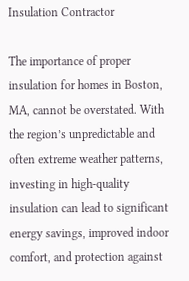Insulation Contractor

The importance of proper insulation for homes in Boston, MA, cannot be overstated. With the region’s unpredictable and often extreme weather patterns, investing in high-quality insulation can lead to significant energy savings, improved indoor comfort, and protection against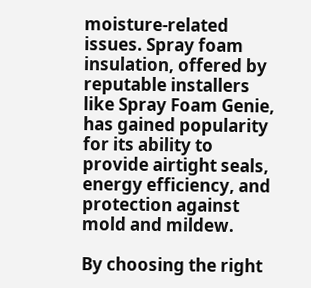moisture-related issues. Spray foam insulation, offered by reputable installers like Spray Foam Genie, has gained popularity for its ability to provide airtight seals, energy efficiency, and protection against mold and mildew.

By choosing the right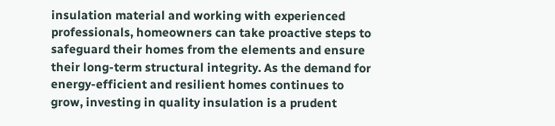insulation material and working with experienced professionals, homeowners can take proactive steps to safeguard their homes from the elements and ensure their long-term structural integrity. As the demand for energy-efficient and resilient homes continues to grow, investing in quality insulation is a prudent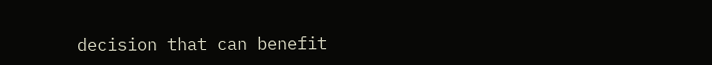decision that can benefit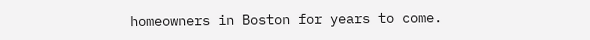homeowners in Boston for years to come.